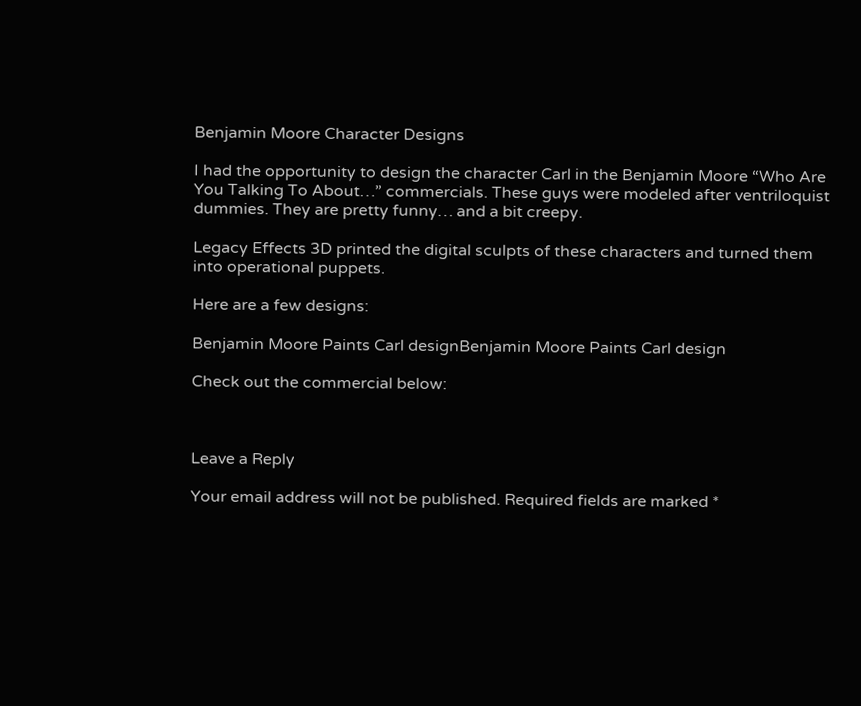Benjamin Moore Character Designs

I had the opportunity to design the character Carl in the Benjamin Moore “Who Are You Talking To About…” commercials. These guys were modeled after ventriloquist dummies. They are pretty funny… and a bit creepy.

Legacy Effects 3D printed the digital sculpts of these characters and turned them into operational puppets.

Here are a few designs:

Benjamin Moore Paints Carl designBenjamin Moore Paints Carl design

Check out the commercial below:



Leave a Reply

Your email address will not be published. Required fields are marked *